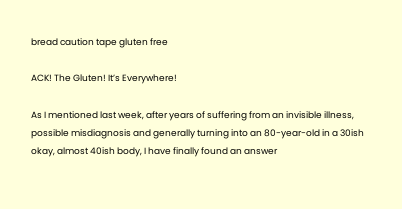bread caution tape gluten free

ACK! The Gluten! It’s Everywhere!

As I mentioned last week, after years of suffering from an invisible illness, possible misdiagnosis and generally turning into an 80-year-old in a 30ish okay, almost 40ish body, I have finally found an answer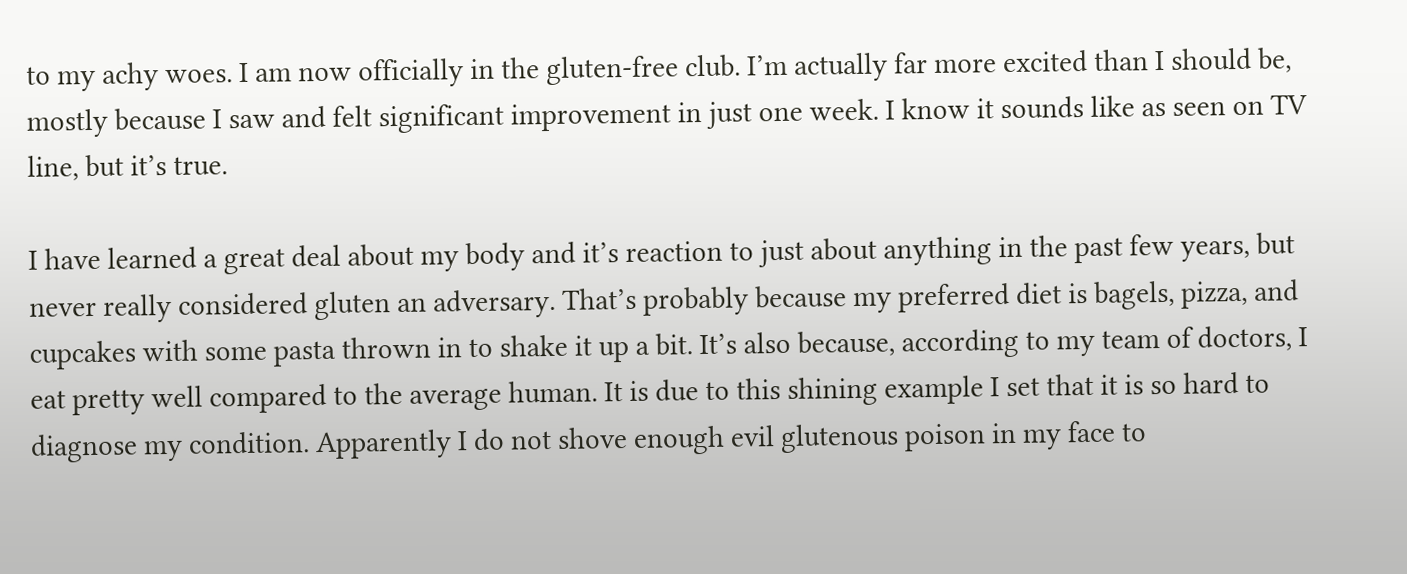to my achy woes. I am now officially in the gluten-free club. I’m actually far more excited than I should be, mostly because I saw and felt significant improvement in just one week. I know it sounds like as seen on TV line, but it’s true.

I have learned a great deal about my body and it’s reaction to just about anything in the past few years, but never really considered gluten an adversary. That’s probably because my preferred diet is bagels, pizza, and cupcakes with some pasta thrown in to shake it up a bit. It’s also because, according to my team of doctors, I eat pretty well compared to the average human. It is due to this shining example I set that it is so hard to diagnose my condition. Apparently I do not shove enough evil glutenous poison in my face to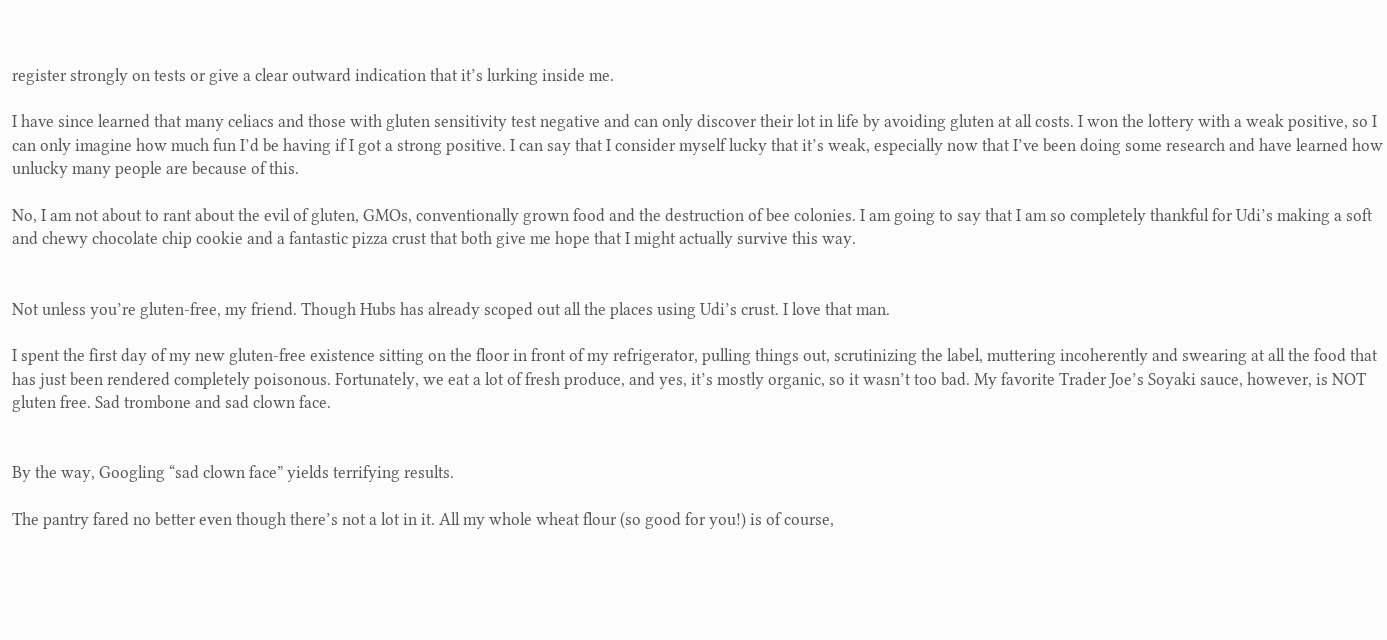register strongly on tests or give a clear outward indication that it’s lurking inside me.

I have since learned that many celiacs and those with gluten sensitivity test negative and can only discover their lot in life by avoiding gluten at all costs. I won the lottery with a weak positive, so I can only imagine how much fun I’d be having if I got a strong positive. I can say that I consider myself lucky that it’s weak, especially now that I’ve been doing some research and have learned how unlucky many people are because of this.

No, I am not about to rant about the evil of gluten, GMOs, conventionally grown food and the destruction of bee colonies. I am going to say that I am so completely thankful for Udi’s making a soft and chewy chocolate chip cookie and a fantastic pizza crust that both give me hope that I might actually survive this way.


Not unless you’re gluten-free, my friend. Though Hubs has already scoped out all the places using Udi’s crust. I love that man.

I spent the first day of my new gluten-free existence sitting on the floor in front of my refrigerator, pulling things out, scrutinizing the label, muttering incoherently and swearing at all the food that has just been rendered completely poisonous. Fortunately, we eat a lot of fresh produce, and yes, it’s mostly organic, so it wasn’t too bad. My favorite Trader Joe’s Soyaki sauce, however, is NOT gluten free. Sad trombone and sad clown face.


By the way, Googling “sad clown face” yields terrifying results.

The pantry fared no better even though there’s not a lot in it. All my whole wheat flour (so good for you!) is of course,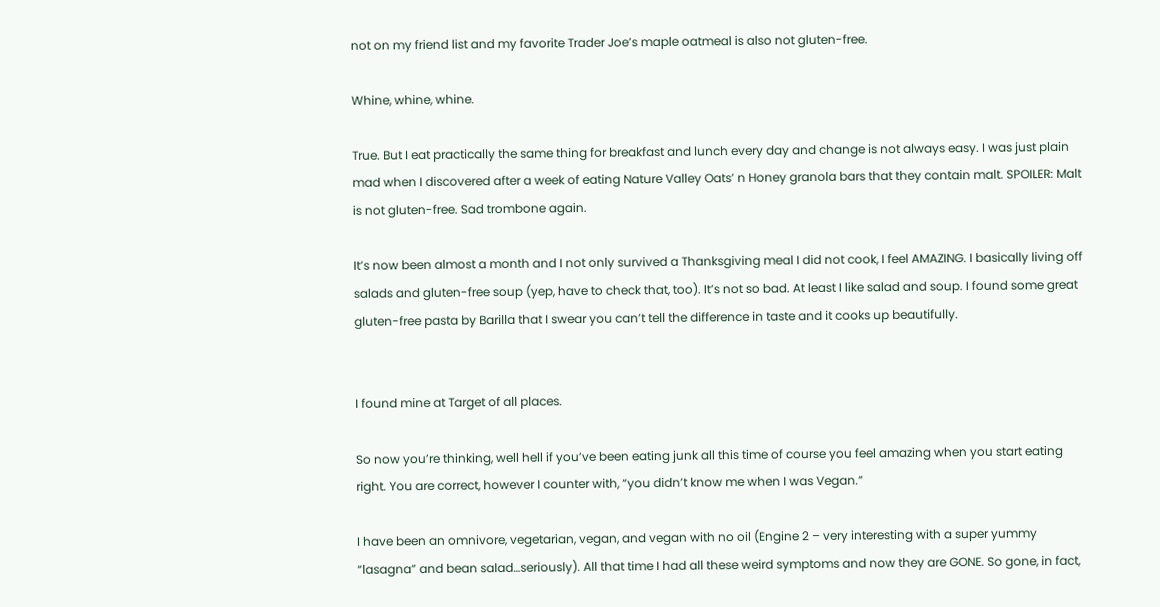not on my friend list and my favorite Trader Joe’s maple oatmeal is also not gluten-free.

Whine, whine, whine.

True. But I eat practically the same thing for breakfast and lunch every day and change is not always easy. I was just plain mad when I discovered after a week of eating Nature Valley Oats’ n Honey granola bars that they contain malt. SPOILER: Malt is not gluten-free. Sad trombone again.

It’s now been almost a month and I not only survived a Thanksgiving meal I did not cook, I feel AMAZING. I basically living off salads and gluten-free soup (yep, have to check that, too). It’s not so bad. At least I like salad and soup. I found some great gluten-free pasta by Barilla that I swear you can’t tell the difference in taste and it cooks up beautifully.


I found mine at Target of all places.

So now you’re thinking, well hell if you’ve been eating junk all this time of course you feel amazing when you start eating right. You are correct, however I counter with, “you didn’t know me when I was Vegan.”

I have been an omnivore, vegetarian, vegan, and vegan with no oil (Engine 2 – very interesting with a super yummy “lasagna” and bean salad…seriously). All that time I had all these weird symptoms and now they are GONE. So gone, in fact,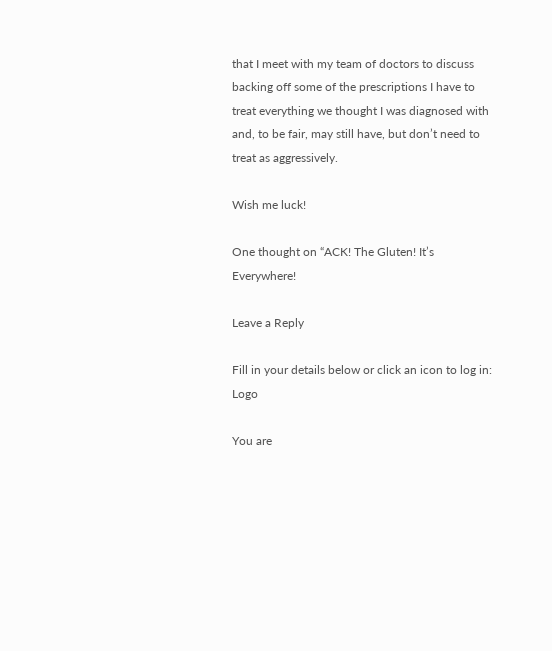that I meet with my team of doctors to discuss backing off some of the prescriptions I have to treat everything we thought I was diagnosed with and, to be fair, may still have, but don’t need to treat as aggressively.

Wish me luck!

One thought on “ACK! The Gluten! It’s Everywhere!

Leave a Reply

Fill in your details below or click an icon to log in: Logo

You are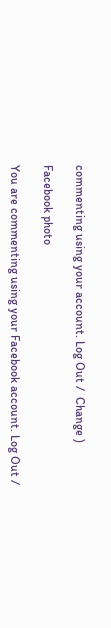commenting using your account. Log Out /  Change )

Facebook photo

You are commenting using your Facebook account. Log Out /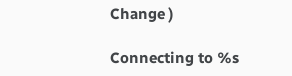Change )

Connecting to %s